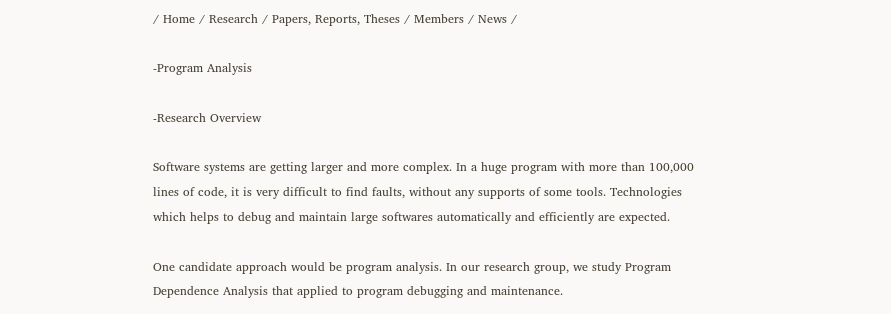/ Home / Research / Papers, Reports, Theses / Members / News /

-Program Analysis

-Research Overview

Software systems are getting larger and more complex. In a huge program with more than 100,000 lines of code, it is very difficult to find faults, without any supports of some tools. Technologies which helps to debug and maintain large softwares automatically and efficiently are expected.

One candidate approach would be program analysis. In our research group, we study Program Dependence Analysis that applied to program debugging and maintenance.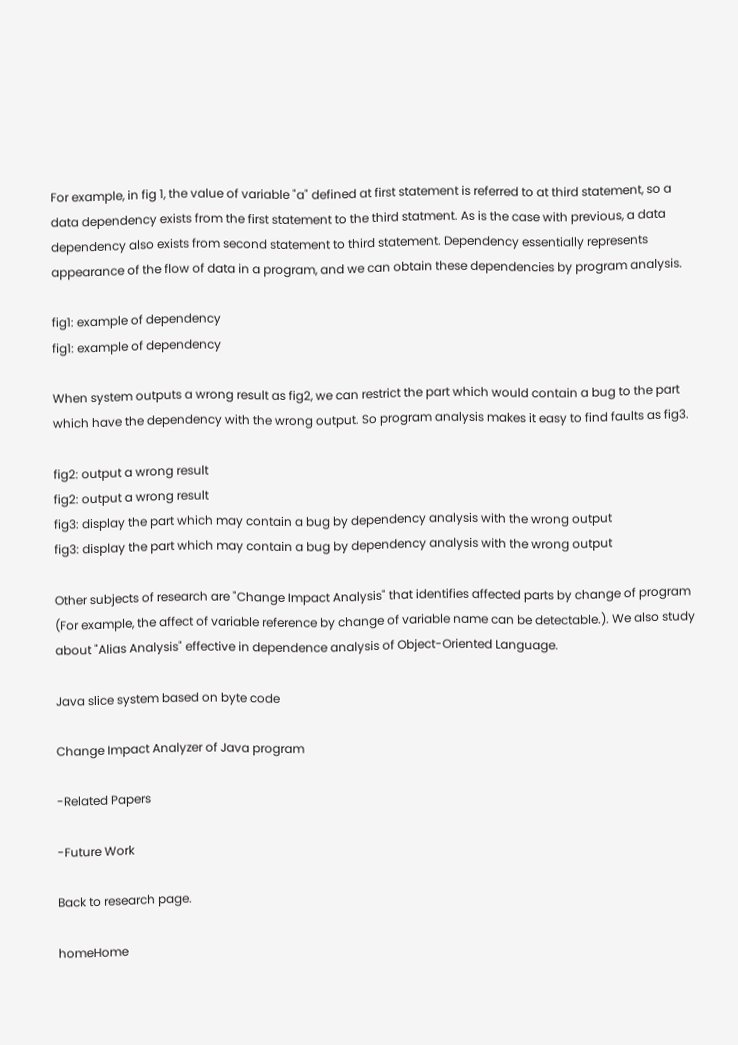For example, in fig 1, the value of variable "a" defined at first statement is referred to at third statement, so a data dependency exists from the first statement to the third statment. As is the case with previous, a data dependency also exists from second statement to third statement. Dependency essentially represents appearance of the flow of data in a program, and we can obtain these dependencies by program analysis.

fig1: example of dependency
fig1: example of dependency

When system outputs a wrong result as fig2, we can restrict the part which would contain a bug to the part which have the dependency with the wrong output. So program analysis makes it easy to find faults as fig3.

fig2: output a wrong result
fig2: output a wrong result
fig3: display the part which may contain a bug by dependency analysis with the wrong output
fig3: display the part which may contain a bug by dependency analysis with the wrong output

Other subjects of research are "Change Impact Analysis" that identifies affected parts by change of program (For example, the affect of variable reference by change of variable name can be detectable.). We also study about "Alias Analysis" effective in dependence analysis of Object-Oriented Language.

Java slice system based on byte code

Change Impact Analyzer of Java program

-Related Papers

-Future Work

Back to research page.

homeHome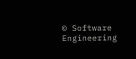© Software Engineering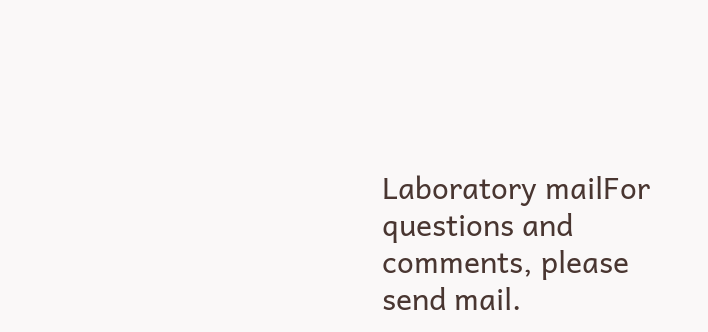Laboratory mailFor questions and comments, please send mail.